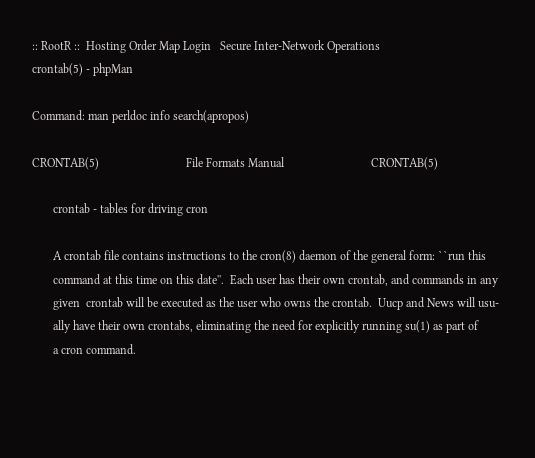:: RootR ::  Hosting Order Map Login   Secure Inter-Network Operations
crontab(5) - phpMan

Command: man perldoc info search(apropos)

CRONTAB(5)                             File Formats Manual                             CRONTAB(5)

       crontab - tables for driving cron

       A crontab file contains instructions to the cron(8) daemon of the general form: ``run this
       command at this time on this date''.  Each user has their own crontab, and commands in any
       given  crontab will be executed as the user who owns the crontab.  Uucp and News will usu‐
       ally have their own crontabs, eliminating the need for explicitly running su(1) as part of
       a cron command.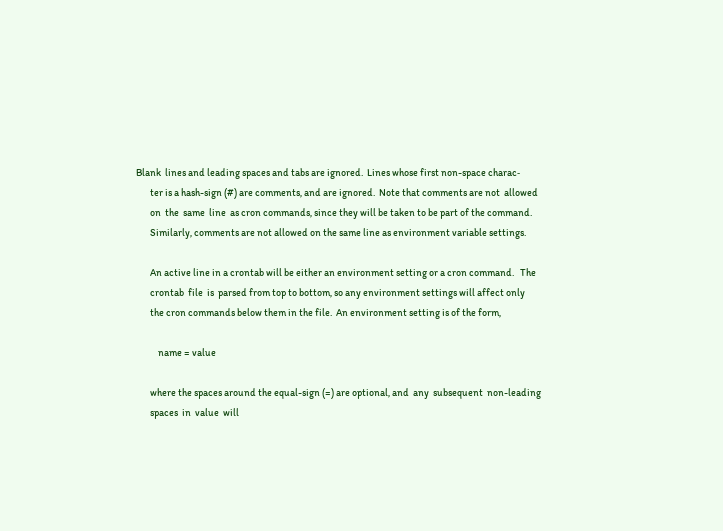Blank  lines and leading spaces and tabs are ignored.  Lines whose first non-space charac‐
       ter is a hash-sign (#) are comments, and are ignored.  Note that comments are not  allowed
       on  the  same  line  as cron commands, since they will be taken to be part of the command.
       Similarly, comments are not allowed on the same line as environment variable settings.

       An active line in a crontab will be either an environment setting or a cron command.   The
       crontab  file  is  parsed from top to bottom, so any environment settings will affect only
       the cron commands below them in the file.  An environment setting is of the form,

           name = value

       where the spaces around the equal-sign (=) are optional, and  any  subsequent  non-leading
       spaces  in  value  will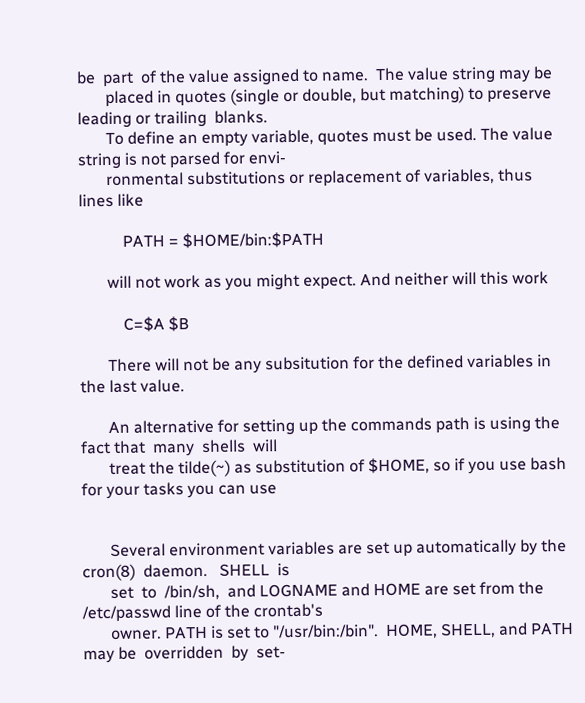be  part  of the value assigned to name.  The value string may be
       placed in quotes (single or double, but matching) to preserve leading or trailing  blanks.
       To define an empty variable, quotes must be used. The value string is not parsed for envi‐
       ronmental substitutions or replacement of variables, thus lines like

           PATH = $HOME/bin:$PATH

       will not work as you might expect. And neither will this work

           C=$A $B

       There will not be any subsitution for the defined variables in the last value.

       An alternative for setting up the commands path is using the fact that  many  shells  will
       treat the tilde(~) as substitution of $HOME, so if you use bash for your tasks you can use


       Several environment variables are set up automatically by the cron(8)  daemon.   SHELL  is
       set  to  /bin/sh,  and LOGNAME and HOME are set from the /etc/passwd line of the crontab's
       owner. PATH is set to "/usr/bin:/bin".  HOME, SHELL, and PATH may be  overridden  by  set‐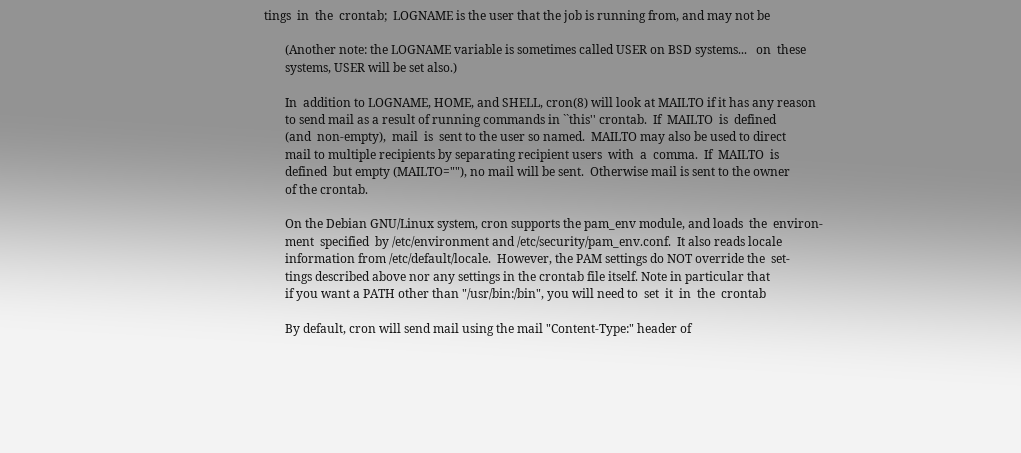tings  in  the  crontab;  LOGNAME is the user that the job is running from, and may not be

       (Another note: the LOGNAME variable is sometimes called USER on BSD systems...   on  these
       systems, USER will be set also.)

       In  addition to LOGNAME, HOME, and SHELL, cron(8) will look at MAILTO if it has any reason
       to send mail as a result of running commands in ``this'' crontab.  If  MAILTO  is  defined
       (and  non-empty),  mail  is  sent to the user so named.  MAILTO may also be used to direct
       mail to multiple recipients by separating recipient users  with  a  comma.  If  MAILTO  is
       defined  but empty (MAILTO=""), no mail will be sent.  Otherwise mail is sent to the owner
       of the crontab.

       On the Debian GNU/Linux system, cron supports the pam_env module, and loads  the  environ‐
       ment  specified  by /etc/environment and /etc/security/pam_env.conf.  It also reads locale
       information from /etc/default/locale.  However, the PAM settings do NOT override the  set‐
       tings described above nor any settings in the crontab file itself. Note in particular that
       if you want a PATH other than "/usr/bin:/bin", you will need to  set  it  in  the  crontab

       By default, cron will send mail using the mail "Content-Type:" header of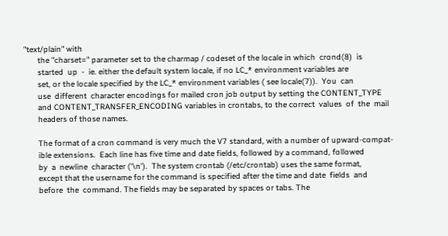"text/plain" with
       the "charset=" parameter set to the charmap / codeset of the locale in which  crond(8)  is
       started  up  -  ie. either the default system locale, if no LC_* environment variables are
       set, or the locale specified by the LC_* environment variables ( see locale(7)).  You  can
       use  different  character encodings for mailed cron job output by setting the CONTENT_TYPE
       and CONTENT_TRANSFER_ENCODING variables in crontabs, to the correct  values  of  the  mail
       headers of those names.

       The format of a cron command is very much the V7 standard, with a number of upward-compat‐
       ible extensions.  Each line has five time and date fields, followed by a command, followed
       by  a  newline  character ('\n').  The system crontab (/etc/crontab) uses the same format,
       except that the username for the command is specified after the time and date  fields  and
       before  the  command. The fields may be separated by spaces or tabs. The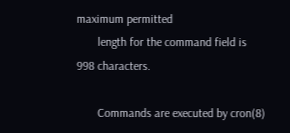maximum permitted
       length for the command field is 998 characters.

       Commands are executed by cron(8)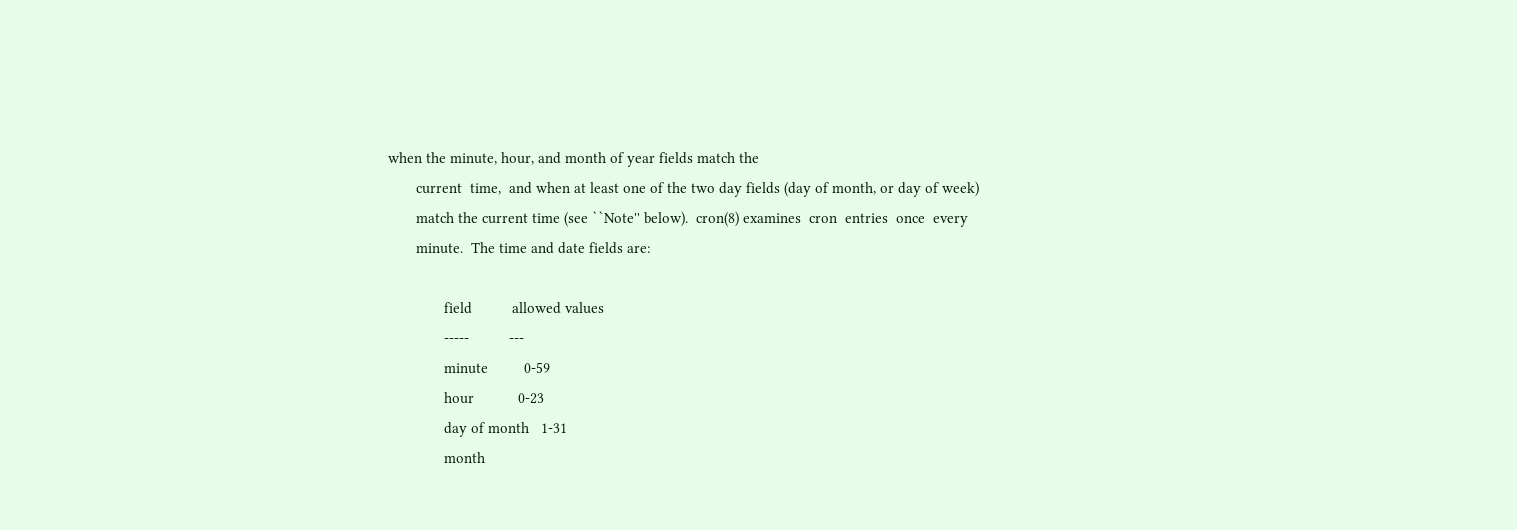when the minute, hour, and month of year fields match the
       current  time,  and when at least one of the two day fields (day of month, or day of week)
       match the current time (see ``Note'' below).  cron(8) examines  cron  entries  once  every
       minute.  The time and date fields are:

              field          allowed values
              -----          ---
              minute         0-59
              hour           0-23
              day of month   1-31
              month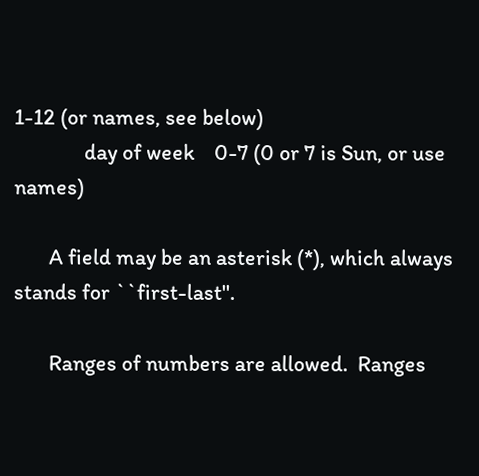1-12 (or names, see below)
              day of week    0-7 (0 or 7 is Sun, or use names)

       A field may be an asterisk (*), which always stands for ``first-last''.

       Ranges of numbers are allowed.  Ranges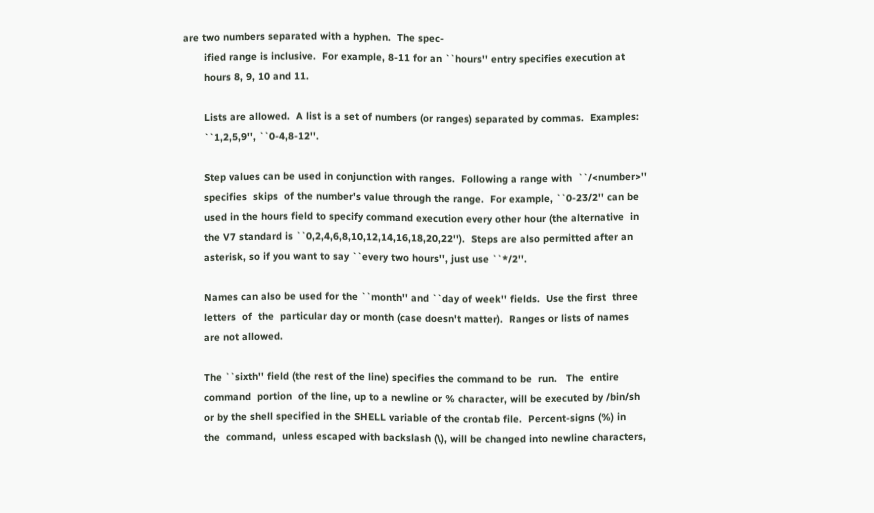are two numbers separated with a hyphen.  The spec‐
       ified range is inclusive.  For example, 8-11 for an ``hours'' entry specifies execution at
       hours 8, 9, 10 and 11.

       Lists are allowed.  A list is a set of numbers (or ranges) separated by commas.  Examples:
       ``1,2,5,9'', ``0-4,8-12''.

       Step values can be used in conjunction with ranges.  Following a range with  ``/<number>''
       specifies  skips  of the number's value through the range.  For example, ``0-23/2'' can be
       used in the hours field to specify command execution every other hour (the alternative  in
       the V7 standard is ``0,2,4,6,8,10,12,14,16,18,20,22'').  Steps are also permitted after an
       asterisk, so if you want to say ``every two hours'', just use ``*/2''.

       Names can also be used for the ``month'' and ``day of week'' fields.  Use the first  three
       letters  of  the  particular day or month (case doesn't matter).  Ranges or lists of names
       are not allowed.

       The ``sixth'' field (the rest of the line) specifies the command to be  run.   The  entire
       command  portion  of the line, up to a newline or % character, will be executed by /bin/sh
       or by the shell specified in the SHELL variable of the crontab file.  Percent-signs (%) in
       the  command,  unless escaped with backslash (\), will be changed into newline characters,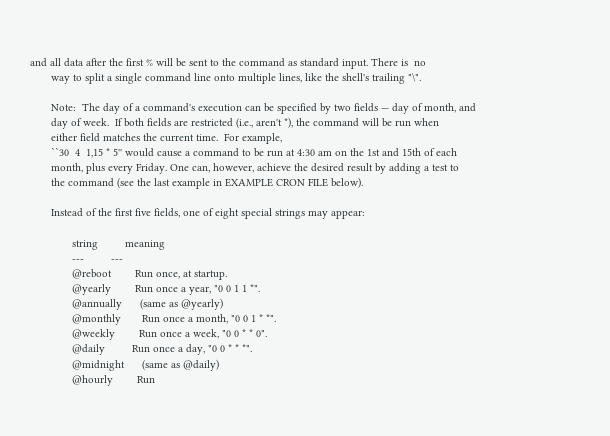and all data after the first % will be sent to the command as standard input. There is  no
       way to split a single command line onto multiple lines, like the shell's trailing "\".

       Note:  The day of a command's execution can be specified by two fields — day of month, and
       day of week.  If both fields are restricted (i.e., aren't *), the command will be run when
       either field matches the current time.  For example,
       ``30  4  1,15 * 5'' would cause a command to be run at 4:30 am on the 1st and 15th of each
       month, plus every Friday. One can, however, achieve the desired result by adding a test to
       the command (see the last example in EXAMPLE CRON FILE below).

       Instead of the first five fields, one of eight special strings may appear:

              string         meaning
              ---         ---
              @reboot        Run once, at startup.
              @yearly        Run once a year, "0 0 1 1 *".
              @annually      (same as @yearly)
              @monthly       Run once a month, "0 0 1 * *".
              @weekly        Run once a week, "0 0 * * 0".
              @daily         Run once a day, "0 0 * * *".
              @midnight      (same as @daily)
              @hourly        Run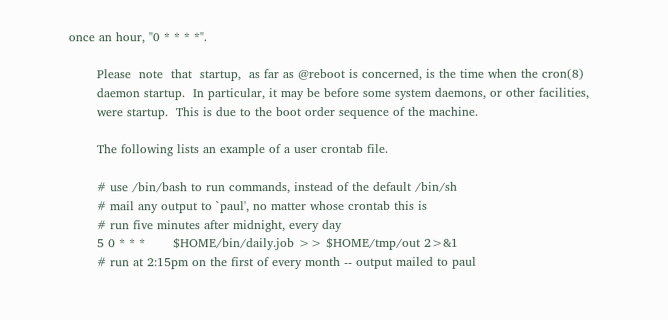once an hour, "0 * * * *".

       Please  note  that  startup,  as far as @reboot is concerned, is the time when the cron(8)
       daemon startup.  In particular, it may be before some system daemons, or other facilities,
       were startup.  This is due to the boot order sequence of the machine.

       The following lists an example of a user crontab file.

       # use /bin/bash to run commands, instead of the default /bin/sh
       # mail any output to `paul', no matter whose crontab this is
       # run five minutes after midnight, every day
       5 0 * * *       $HOME/bin/daily.job >> $HOME/tmp/out 2>&1
       # run at 2:15pm on the first of every month -- output mailed to paul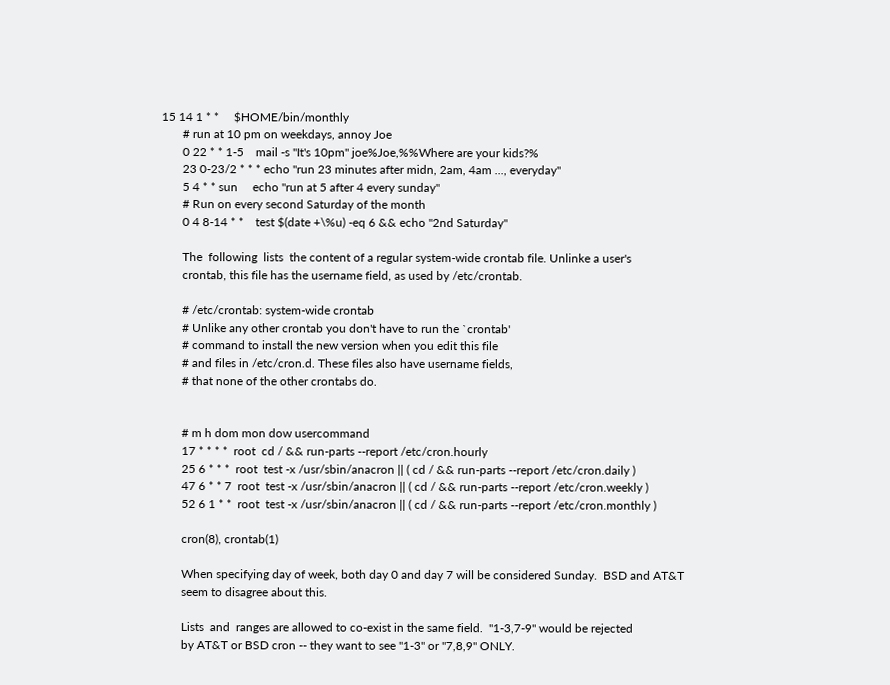15 14 1 * *     $HOME/bin/monthly
       # run at 10 pm on weekdays, annoy Joe
       0 22 * * 1-5    mail -s "It's 10pm" joe%Joe,%%Where are your kids?%
       23 0-23/2 * * * echo "run 23 minutes after midn, 2am, 4am ..., everyday"
       5 4 * * sun     echo "run at 5 after 4 every sunday"
       # Run on every second Saturday of the month
       0 4 8-14 * *    test $(date +\%u) -eq 6 && echo "2nd Saturday"

       The  following  lists  the content of a regular system-wide crontab file. Unlinke a user's
       crontab, this file has the username field, as used by /etc/crontab.

       # /etc/crontab: system-wide crontab
       # Unlike any other crontab you don't have to run the `crontab'
       # command to install the new version when you edit this file
       # and files in /etc/cron.d. These files also have username fields,
       # that none of the other crontabs do.


       # m h dom mon dow usercommand
       17 * * * *  root  cd / && run-parts --report /etc/cron.hourly
       25 6 * * *  root  test -x /usr/sbin/anacron || ( cd / && run-parts --report /etc/cron.daily )
       47 6 * * 7  root  test -x /usr/sbin/anacron || ( cd / && run-parts --report /etc/cron.weekly )
       52 6 1 * *  root  test -x /usr/sbin/anacron || ( cd / && run-parts --report /etc/cron.monthly )

       cron(8), crontab(1)

       When specifying day of week, both day 0 and day 7 will be considered Sunday.  BSD and AT&T
       seem to disagree about this.

       Lists  and  ranges are allowed to co-exist in the same field.  "1-3,7-9" would be rejected
       by AT&T or BSD cron -- they want to see "1-3" or "7,8,9" ONLY.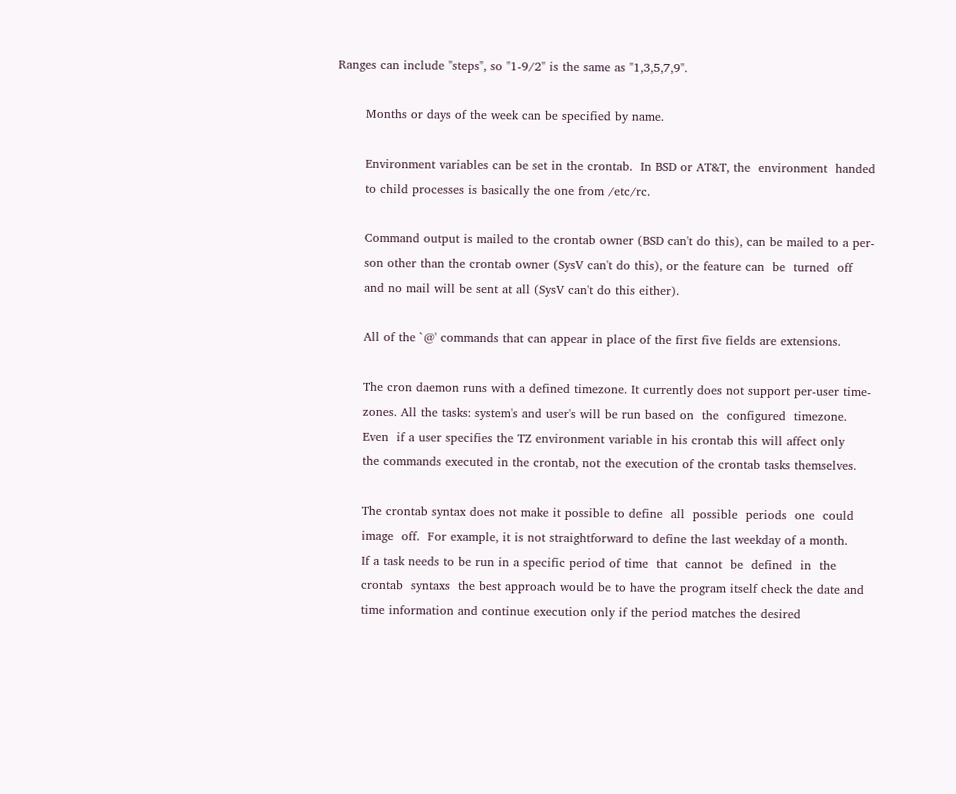Ranges can include "steps", so "1-9/2" is the same as "1,3,5,7,9".

       Months or days of the week can be specified by name.

       Environment variables can be set in the crontab.  In BSD or AT&T, the  environment  handed
       to child processes is basically the one from /etc/rc.

       Command output is mailed to the crontab owner (BSD can't do this), can be mailed to a per‐
       son other than the crontab owner (SysV can't do this), or the feature can  be  turned  off
       and no mail will be sent at all (SysV can't do this either).

       All of the `@' commands that can appear in place of the first five fields are extensions.

       The cron daemon runs with a defined timezone. It currently does not support per-user time‐
       zones. All the tasks: system's and user's will be run based on  the  configured  timezone.
       Even  if a user specifies the TZ environment variable in his crontab this will affect only
       the commands executed in the crontab, not the execution of the crontab tasks themselves.

       The crontab syntax does not make it possible to define  all  possible  periods  one  could
       image  off.  For example, it is not straightforward to define the last weekday of a month.
       If a task needs to be run in a specific period of time  that  cannot  be  defined  in  the
       crontab  syntaxs  the best approach would be to have the program itself check the date and
       time information and continue execution only if the period matches the desired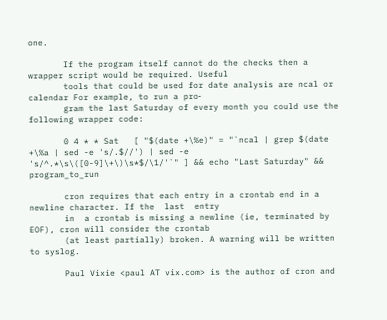one.

       If the program itself cannot do the checks then a wrapper script would be required. Useful
       tools that could be used for date analysis are ncal or calendar For example, to run a pro‐
       gram the last Saturday of every month you could use the following wrapper code:

       0 4 * * Sat   [ "$(date +\%e)" = "`ncal | grep $(date +\%a | sed -e 's/.$//') | sed -e 's/^.*\s\([0-9]\+\)\s*$/\1/'`" ] && echo "Last Saturday" && program_to_run

       cron requires that each entry in a crontab end in a newline character. If the  last  entry
       in  a crontab is missing a newline (ie, terminated by EOF), cron will consider the crontab
       (at least partially) broken. A warning will be written to syslog.

       Paul Vixie <paul AT vix.com> is the author of cron and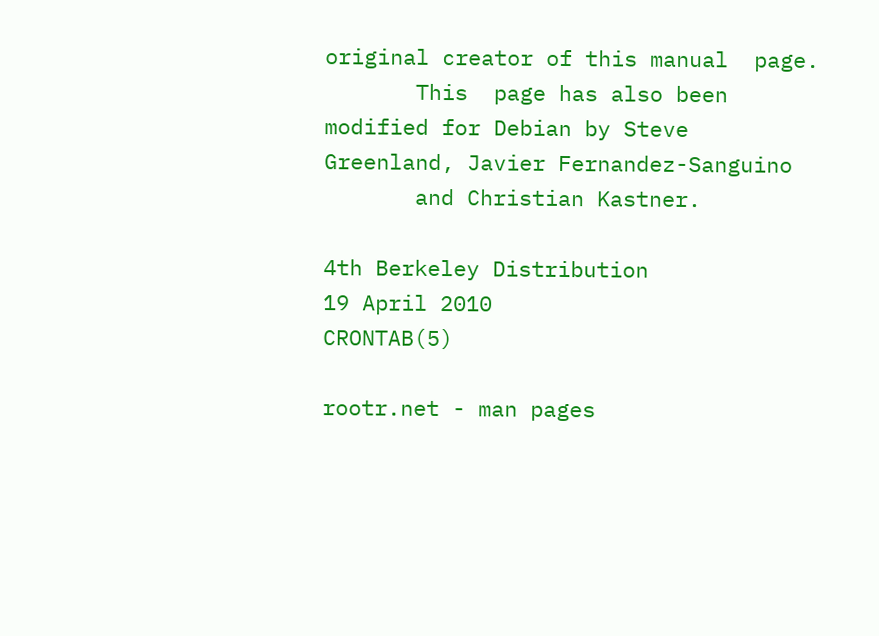original creator of this manual  page.
       This  page has also been modified for Debian by Steve Greenland, Javier Fernandez-Sanguino
       and Christian Kastner.

4th Berkeley Distribution                 19 April 2010                                CRONTAB(5)

rootr.net - man pages